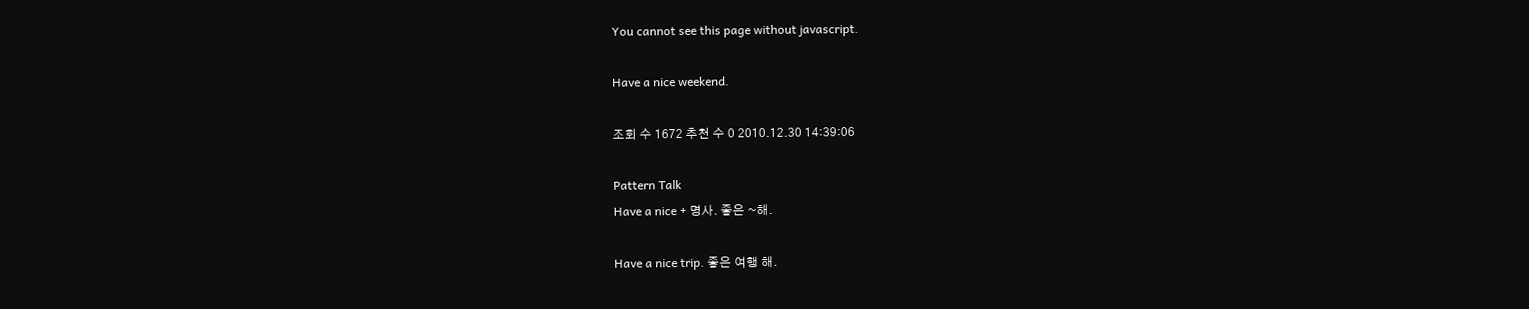You cannot see this page without javascript.

Have a nice weekend.

조회 수 1672 추천 수 0 2010.12.30 14:39:06

Pattern Talk
Have a nice + 명사. 좋은 ~해.

Have a nice trip. 좋은 여행 해.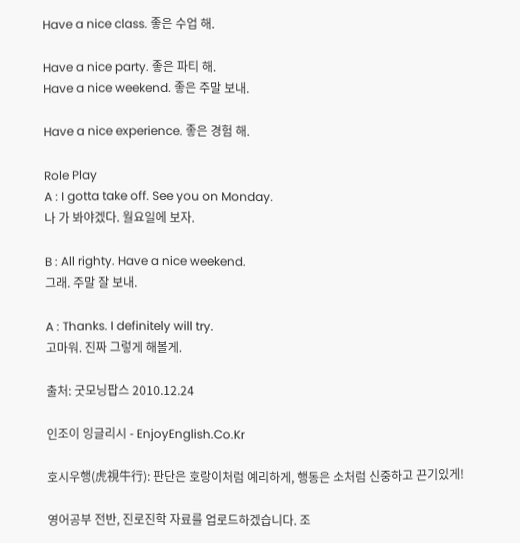Have a nice class. 좋은 수업 해.

Have a nice party. 좋은 파티 해.
Have a nice weekend. 좋은 주말 보내.

Have a nice experience. 좋은 경험 해.

Role Play
A : I gotta take off. See you on Monday.
나 가 봐야겠다. 월요일에 보자.

B : All righty. Have a nice weekend.
그래. 주말 잘 보내.

A : Thanks. I definitely will try.
고마워. 진짜 그렇게 해볼게.

출처: 굿모닝팝스 2010.12.24

인조이 잉글리시 - EnjoyEnglish.Co.Kr

호시우행(虎視牛行): 판단은 호랑이처럼 예리하게, 행동은 소처럼 신중하고 끈기있게!

영어공부 전반, 진로진학 자료를 업로드하겠습니다. 조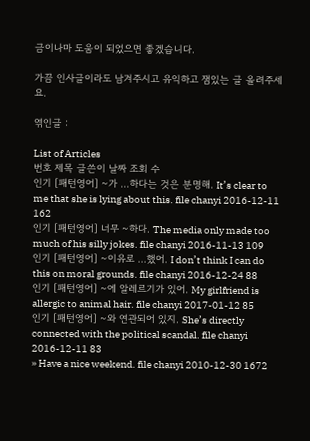금이나마 도움이 되었으면 좋겠습니다.

가끔 인사글이라도 남겨주시고 유익하고 잼있는 글 올려주세요.

엮인글 :

List of Articles
번호 제목 글쓴이 날짜 조회 수
인기 [패턴영어] ~가 ...하다는 것은 분명해. It’s clear to me that she is lying about this. file chanyi 2016-12-11 162
인기 [패턴영어] 너무 ~하다. The media only made too much of his silly jokes. file chanyi 2016-11-13 109
인기 [패턴영어] ~이유로 ...했어. I don’t think I can do this on moral grounds. file chanyi 2016-12-24 88
인기 [패턴영어] ~에 알레르기가 있어. My girlfriend is allergic to animal hair. file chanyi 2017-01-12 85
인기 [패턴영어] ~와 연관되어 있지. She’s directly connected with the political scandal. file chanyi 2016-12-11 83
» Have a nice weekend. file chanyi 2010-12-30 1672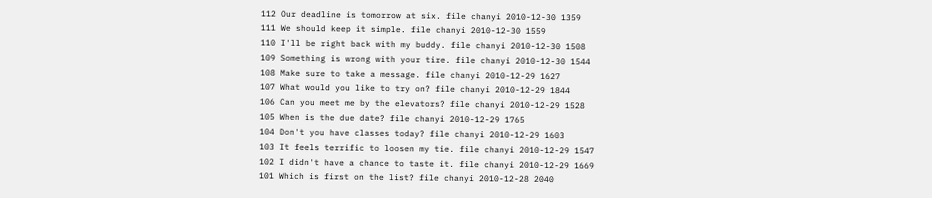112 Our deadline is tomorrow at six. file chanyi 2010-12-30 1359
111 We should keep it simple. file chanyi 2010-12-30 1559
110 I'll be right back with my buddy. file chanyi 2010-12-30 1508
109 Something is wrong with your tire. file chanyi 2010-12-30 1544
108 Make sure to take a message. file chanyi 2010-12-29 1627
107 What would you like to try on? file chanyi 2010-12-29 1844
106 Can you meet me by the elevators? file chanyi 2010-12-29 1528
105 When is the due date? file chanyi 2010-12-29 1765
104 Don't you have classes today? file chanyi 2010-12-29 1603
103 It feels terrific to loosen my tie. file chanyi 2010-12-29 1547
102 I didn't have a chance to taste it. file chanyi 2010-12-29 1669
101 Which is first on the list? file chanyi 2010-12-28 2040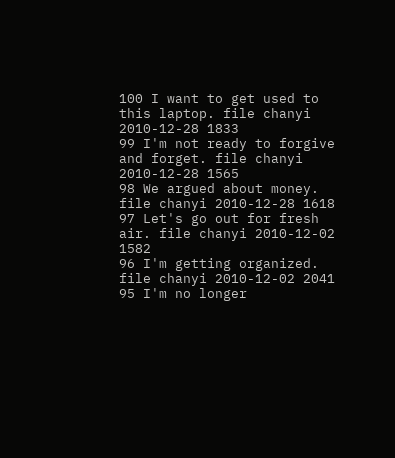100 I want to get used to this laptop. file chanyi 2010-12-28 1833
99 I'm not ready to forgive and forget. file chanyi 2010-12-28 1565
98 We argued about money. file chanyi 2010-12-28 1618
97 Let's go out for fresh air. file chanyi 2010-12-02 1582
96 I'm getting organized. file chanyi 2010-12-02 2041
95 I'm no longer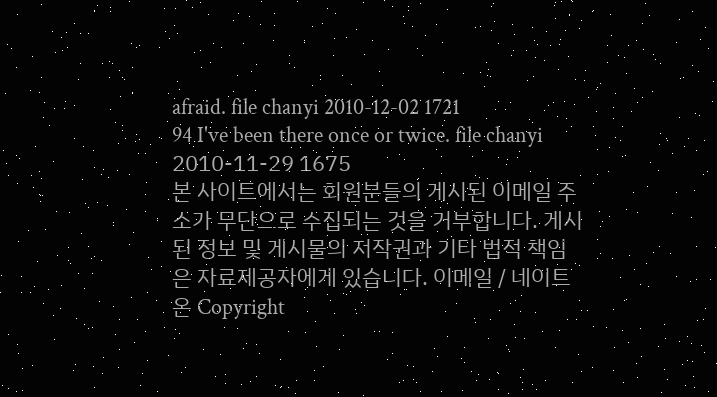afraid. file chanyi 2010-12-02 1721
94 I've been there once or twice. file chanyi 2010-11-29 1675
본 사이트에서는 회원분들의 게시된 이메일 주소가 무단으로 수집되는 것을 거부합니다. 게시된 정보 및 게시물의 저작권과 기타 법적 책임은 자료제공자에게 있습니다. 이메일 / 네이트온 Copyright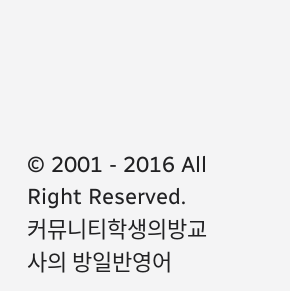© 2001 - 2016 All Right Reserved.
커뮤니티학생의방교사의 방일반영어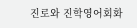진로와 진학영어회화